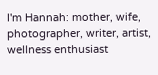I'm Hannah: mother, wife, photographer, writer, artist, wellness enthusiast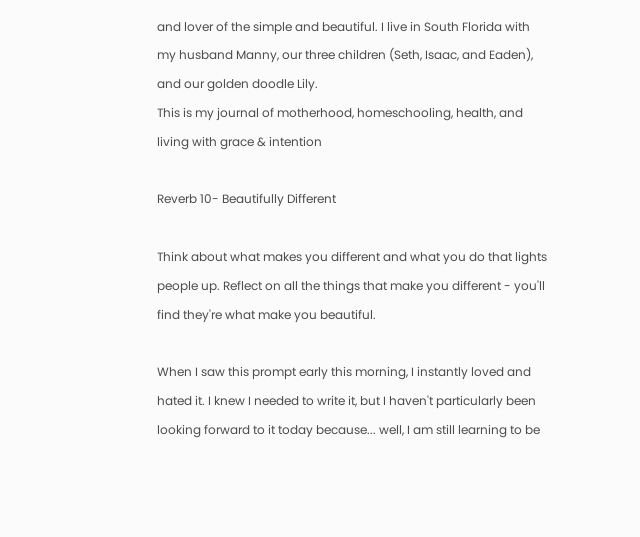and lover of the simple and beautiful. I live in South Florida with my husband Manny, our three children (Seth, Isaac, and Eaden), and our golden doodle Lily.
This is my journal of motherhood, homeschooling, health, and living with grace & intention

Reverb 10- Beautifully Different

Think about what makes you different and what you do that lights people up. Reflect on all the things that make you different - you'll find they're what make you beautiful.

When I saw this prompt early this morning, I instantly loved and hated it. I knew I needed to write it, but I haven't particularly been looking forward to it today because... well, I am still learning to be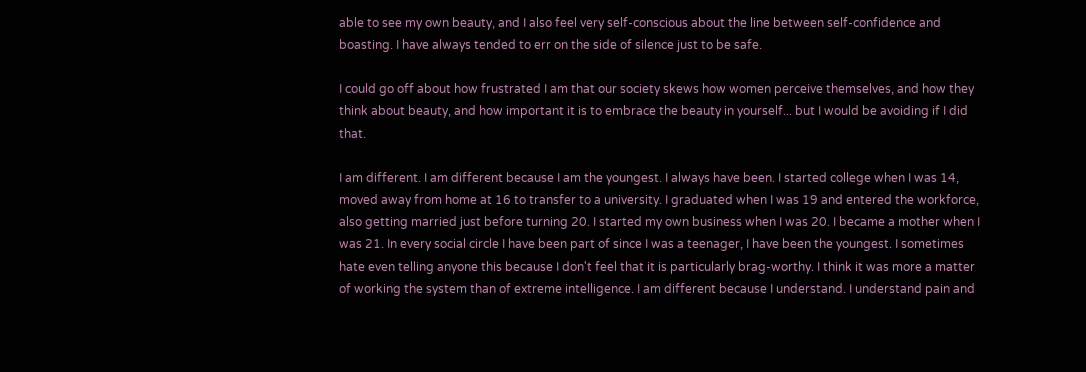able to see my own beauty, and I also feel very self-conscious about the line between self-confidence and boasting. I have always tended to err on the side of silence just to be safe.

I could go off about how frustrated I am that our society skews how women perceive themselves, and how they think about beauty, and how important it is to embrace the beauty in yourself... but I would be avoiding if I did that.

I am different. I am different because I am the youngest. I always have been. I started college when I was 14, moved away from home at 16 to transfer to a university. I graduated when I was 19 and entered the workforce, also getting married just before turning 20. I started my own business when I was 20. I became a mother when I was 21. In every social circle I have been part of since I was a teenager, I have been the youngest. I sometimes hate even telling anyone this because I don't feel that it is particularly brag-worthy. I think it was more a matter of working the system than of extreme intelligence. I am different because I understand. I understand pain and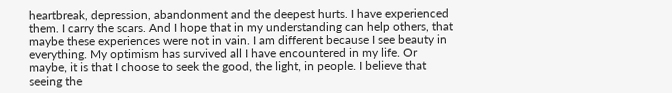heartbreak, depression, abandonment and the deepest hurts. I have experienced them. I carry the scars. And I hope that in my understanding can help others, that maybe these experiences were not in vain. I am different because I see beauty in everything. My optimism has survived all I have encountered in my life. Or maybe, it is that I choose to seek the good, the light, in people. I believe that seeing the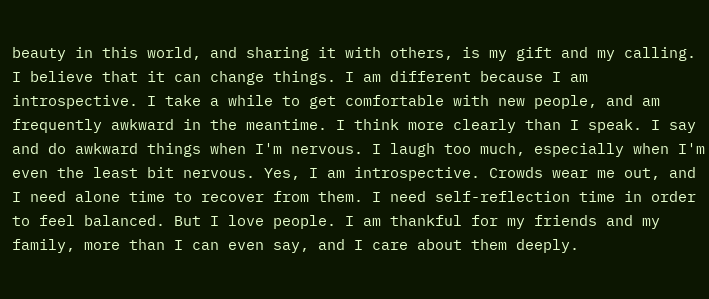beauty in this world, and sharing it with others, is my gift and my calling. I believe that it can change things. I am different because I am introspective. I take a while to get comfortable with new people, and am frequently awkward in the meantime. I think more clearly than I speak. I say and do awkward things when I'm nervous. I laugh too much, especially when I'm even the least bit nervous. Yes, I am introspective. Crowds wear me out, and I need alone time to recover from them. I need self-reflection time in order to feel balanced. But I love people. I am thankful for my friends and my family, more than I can even say, and I care about them deeply.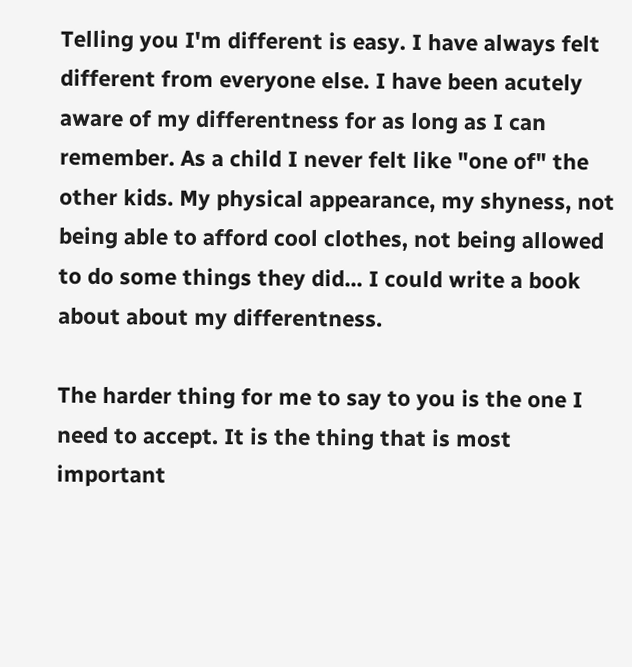Telling you I'm different is easy. I have always felt different from everyone else. I have been acutely aware of my differentness for as long as I can remember. As a child I never felt like "one of" the other kids. My physical appearance, my shyness, not being able to afford cool clothes, not being allowed to do some things they did... I could write a book about about my differentness.

The harder thing for me to say to you is the one I need to accept. It is the thing that is most important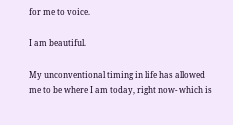for me to voice.

I am beautiful.

My unconventional timing in life has allowed me to be where I am today, right now- which is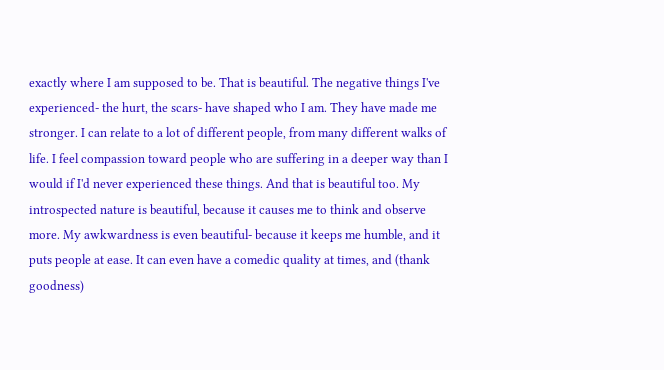exactly where I am supposed to be. That is beautiful. The negative things I've experienced- the hurt, the scars- have shaped who I am. They have made me stronger. I can relate to a lot of different people, from many different walks of life. I feel compassion toward people who are suffering in a deeper way than I would if I'd never experienced these things. And that is beautiful too. My introspected nature is beautiful, because it causes me to think and observe more. My awkwardness is even beautiful- because it keeps me humble, and it puts people at ease. It can even have a comedic quality at times, and (thank goodness)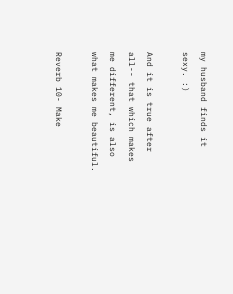my husband finds it sexy. :)

And it is true after all-- that which makes me different, is also what makes me beautiful.

Reverb 10- Make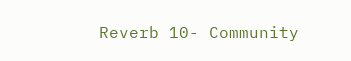Reverb 10- Community